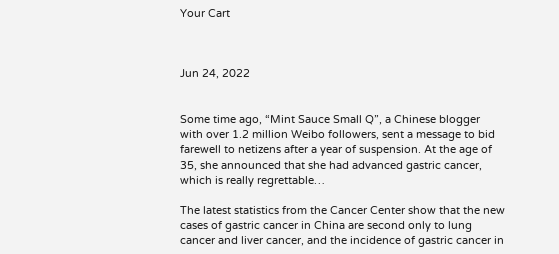Your Cart



Jun 24, 2022


Some time ago, “Mint Sauce Small Q”, a Chinese blogger with over 1.2 million Weibo followers, sent a message to bid farewell to netizens after a year of suspension. At the age of 35, she announced that she had advanced gastric cancer, which is really regrettable…

The latest statistics from the Cancer Center show that the new cases of gastric cancer in China are second only to lung cancer and liver cancer, and the incidence of gastric cancer in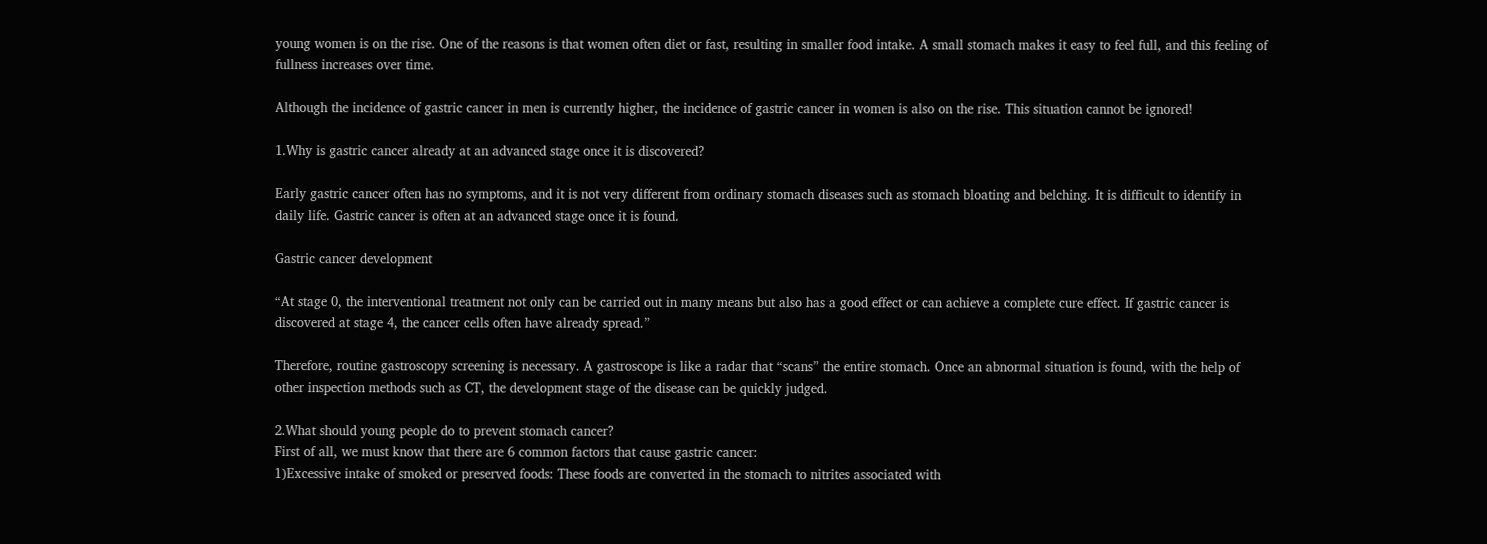young women is on the rise. One of the reasons is that women often diet or fast, resulting in smaller food intake. A small stomach makes it easy to feel full, and this feeling of fullness increases over time.

Although the incidence of gastric cancer in men is currently higher, the incidence of gastric cancer in women is also on the rise. This situation cannot be ignored!

1.Why is gastric cancer already at an advanced stage once it is discovered?

Early gastric cancer often has no symptoms, and it is not very different from ordinary stomach diseases such as stomach bloating and belching. It is difficult to identify in daily life. Gastric cancer is often at an advanced stage once it is found.

Gastric cancer development

“At stage 0, the interventional treatment not only can be carried out in many means but also has a good effect or can achieve a complete cure effect. If gastric cancer is discovered at stage 4, the cancer cells often have already spread.”

Therefore, routine gastroscopy screening is necessary. A gastroscope is like a radar that “scans” the entire stomach. Once an abnormal situation is found, with the help of other inspection methods such as CT, the development stage of the disease can be quickly judged.

2.What should young people do to prevent stomach cancer?
First of all, we must know that there are 6 common factors that cause gastric cancer:
1)Excessive intake of smoked or preserved foods: These foods are converted in the stomach to nitrites associated with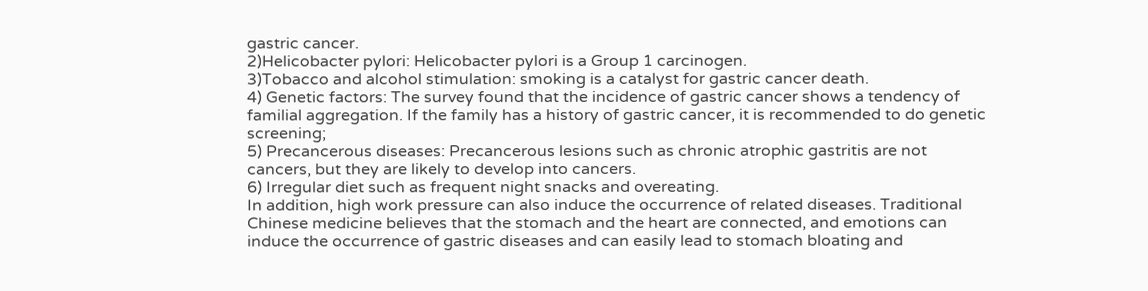gastric cancer.
2)Helicobacter pylori: Helicobacter pylori is a Group 1 carcinogen.
3)Tobacco and alcohol stimulation: smoking is a catalyst for gastric cancer death.
4) Genetic factors: The survey found that the incidence of gastric cancer shows a tendency of familial aggregation. If the family has a history of gastric cancer, it is recommended to do genetic screening;
5) Precancerous diseases: Precancerous lesions such as chronic atrophic gastritis are not cancers, but they are likely to develop into cancers.
6) Irregular diet such as frequent night snacks and overeating.
In addition, high work pressure can also induce the occurrence of related diseases. Traditional Chinese medicine believes that the stomach and the heart are connected, and emotions can induce the occurrence of gastric diseases and can easily lead to stomach bloating and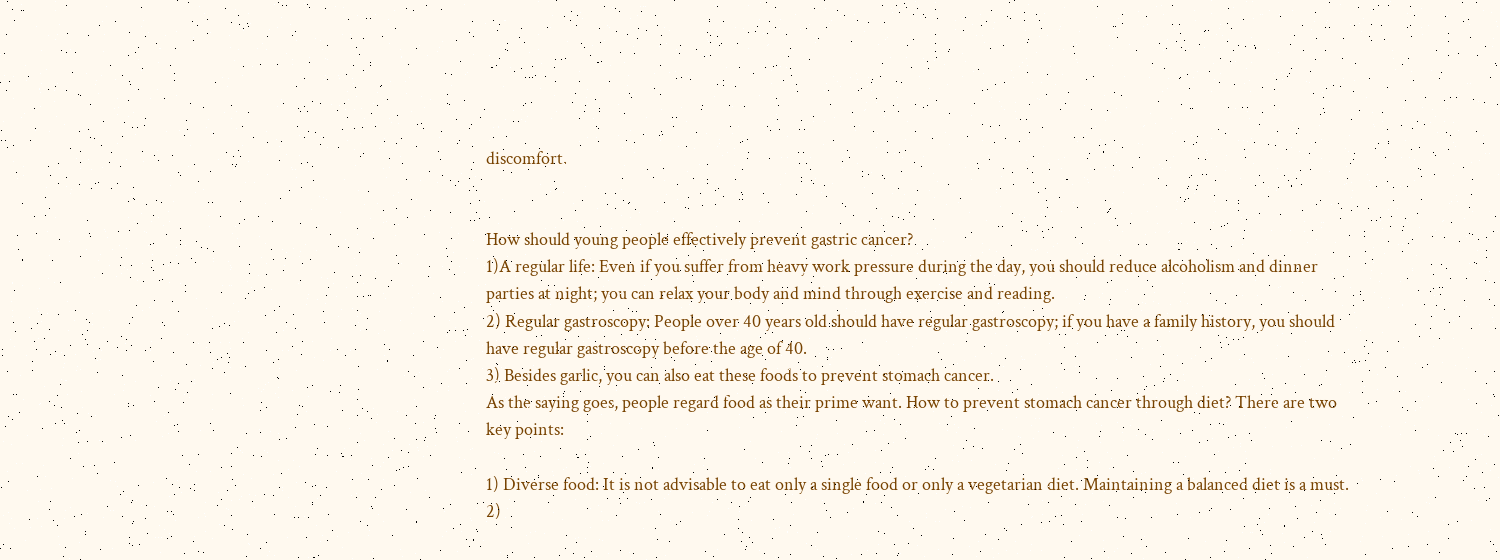discomfort.


How should young people effectively prevent gastric cancer?
1)A regular life: Even if you suffer from heavy work pressure during the day, you should reduce alcoholism and dinner parties at night; you can relax your body and mind through exercise and reading.
2) Regular gastroscopy: People over 40 years old should have regular gastroscopy; if you have a family history, you should have regular gastroscopy before the age of 40.
3) Besides garlic, you can also eat these foods to prevent stomach cancer.
As the saying goes, people regard food as their prime want. How to prevent stomach cancer through diet? There are two key points:

1) Diverse food: It is not advisable to eat only a single food or only a vegetarian diet. Maintaining a balanced diet is a must.
2)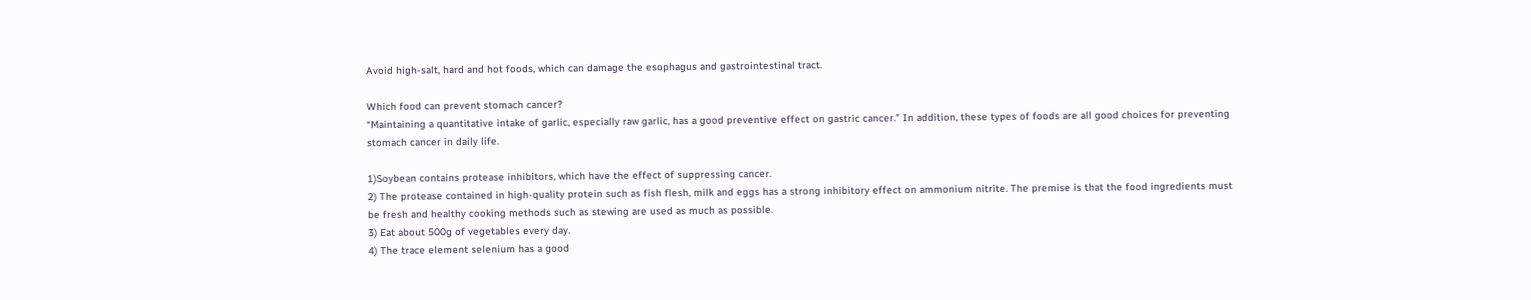Avoid high-salt, hard and hot foods, which can damage the esophagus and gastrointestinal tract.

Which food can prevent stomach cancer?
“Maintaining a quantitative intake of garlic, especially raw garlic, has a good preventive effect on gastric cancer.” In addition, these types of foods are all good choices for preventing stomach cancer in daily life.

1)Soybean contains protease inhibitors, which have the effect of suppressing cancer.
2) The protease contained in high-quality protein such as fish flesh, milk and eggs has a strong inhibitory effect on ammonium nitrite. The premise is that the food ingredients must be fresh and healthy cooking methods such as stewing are used as much as possible.
3) Eat about 500g of vegetables every day.
4) The trace element selenium has a good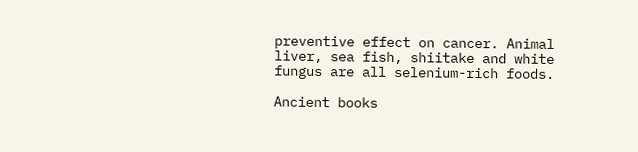preventive effect on cancer. Animal liver, sea fish, shiitake and white fungus are all selenium-rich foods.

Ancient books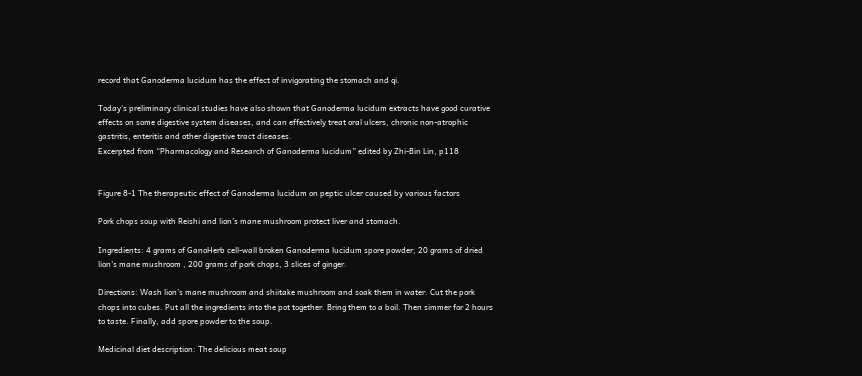record that Ganoderma lucidum has the effect of invigorating the stomach and qi.

Today’s preliminary clinical studies have also shown that Ganoderma lucidum extracts have good curative effects on some digestive system diseases, and can effectively treat oral ulcers, chronic non-atrophic gastritis, enteritis and other digestive tract diseases.
Excerpted from “Pharmacology and Research of Ganoderma lucidum” edited by Zhi-Bin Lin, p118


Figure 8-1 The therapeutic effect of Ganoderma lucidum on peptic ulcer caused by various factors

Pork chops soup with Reishi and lion’s mane mushroom protect liver and stomach.

Ingredients: 4 grams of GanoHerb cell-wall broken Ganoderma lucidum spore powder, 20 grams of dried lion’s mane mushroom , 200 grams of pork chops, 3 slices of ginger.

Directions: Wash lion’s mane mushroom and shiitake mushroom and soak them in water. Cut the pork chops into cubes. Put all the ingredients into the pot together. Bring them to a boil. Then simmer for 2 hours to taste. Finally, add spore powder to the soup.

Medicinal diet description: The delicious meat soup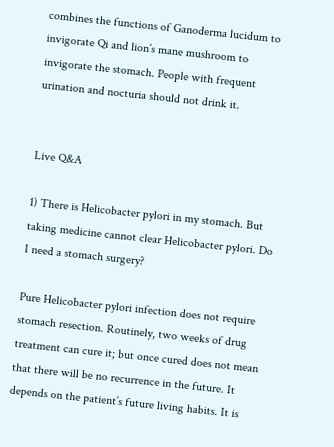combines the functions of Ganoderma lucidum to invigorate Qi and lion’s mane mushroom to invigorate the stomach. People with frequent urination and nocturia should not drink it.


Live Q&A

1) There is Helicobacter pylori in my stomach. But taking medicine cannot clear Helicobacter pylori. Do I need a stomach surgery?

Pure Helicobacter pylori infection does not require stomach resection. Routinely, two weeks of drug treatment can cure it; but once cured does not mean that there will be no recurrence in the future. It depends on the patient’s future living habits. It is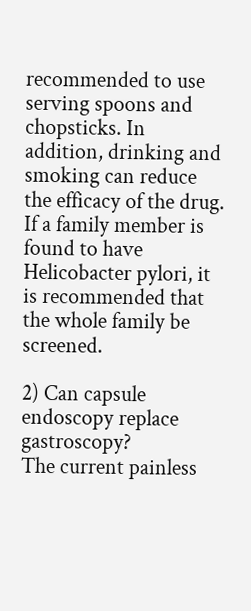recommended to use serving spoons and chopsticks. In addition, drinking and smoking can reduce the efficacy of the drug. If a family member is found to have Helicobacter pylori, it is recommended that the whole family be screened.

2) Can capsule endoscopy replace gastroscopy?
The current painless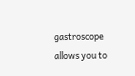gastroscope allows you to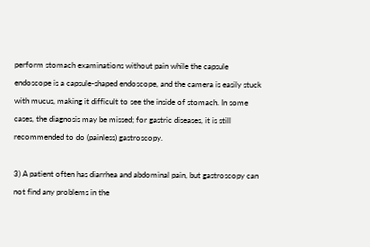perform stomach examinations without pain while the capsule endoscope is a capsule-shaped endoscope, and the camera is easily stuck with mucus, making it difficult to see the inside of stomach. In some cases, the diagnosis may be missed; for gastric diseases, it is still recommended to do (painless) gastroscopy.

3) A patient often has diarrhea and abdominal pain, but gastroscopy can not find any problems in the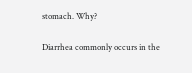stomach. Why?

Diarrhea commonly occurs in the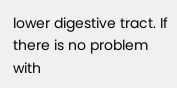lower digestive tract. If there is no problem with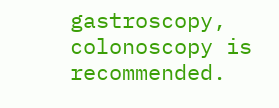gastroscopy, colonoscopy is recommended.